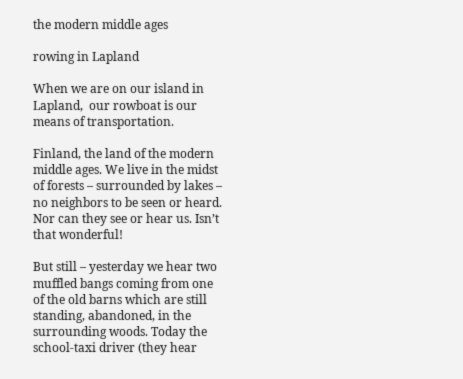the modern middle ages

rowing in Lapland

When we are on our island in Lapland,  our rowboat is our means of transportation.

Finland, the land of the modern middle ages. We live in the midst of forests – surrounded by lakes – no neighbors to be seen or heard. Nor can they see or hear us. Isn’t that wonderful!

But still – yesterday we hear two muffled bangs coming from one of the old barns which are still standing, abandoned, in the surrounding woods. Today the school-taxi driver (they hear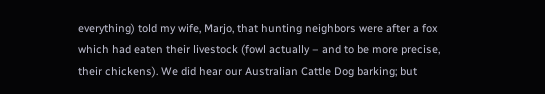everything) told my wife, Marjo, that hunting neighbors were after a fox which had eaten their livestock (fowl actually – and to be more precise, their chickens). We did hear our Australian Cattle Dog barking; but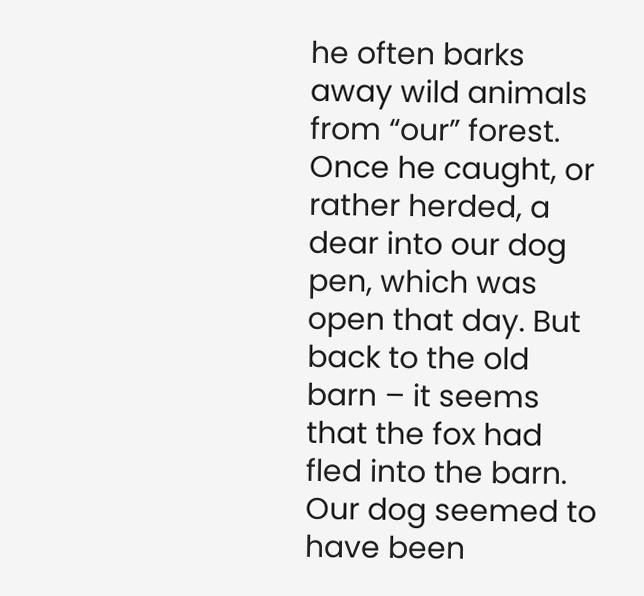he often barks away wild animals from “our” forest. Once he caught, or rather herded, a dear into our dog pen, which was open that day. But back to the old barn – it seems that the fox had fled into the barn. Our dog seemed to have been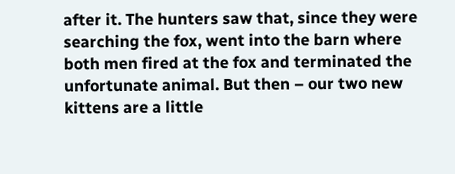after it. The hunters saw that, since they were searching the fox, went into the barn where both men fired at the fox and terminated the unfortunate animal. But then – our two new kittens are a little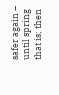safer again – until spring that is; then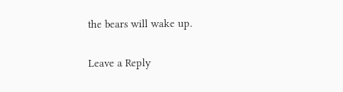the bears will wake up.

Leave a Reply